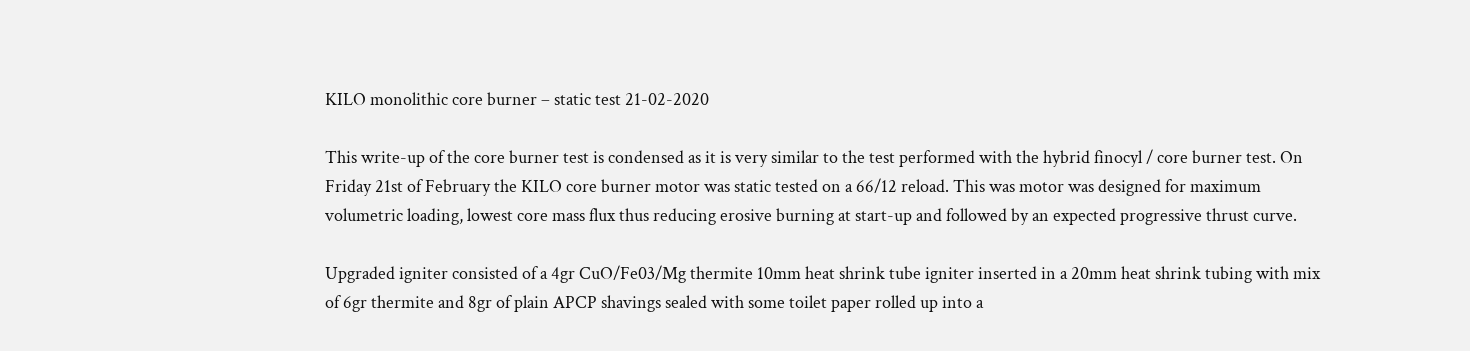KILO monolithic core burner – static test 21-02-2020

This write-up of the core burner test is condensed as it is very similar to the test performed with the hybrid finocyl / core burner test. On Friday 21st of February the KILO core burner motor was static tested on a 66/12 reload. This was motor was designed for maximum volumetric loading, lowest core mass flux thus reducing erosive burning at start-up and followed by an expected progressive thrust curve.

Upgraded igniter consisted of a 4gr CuO/Fe03/Mg thermite 10mm heat shrink tube igniter inserted in a 20mm heat shrink tubing with mix of 6gr thermite and 8gr of plain APCP shavings sealed with some toilet paper rolled up into a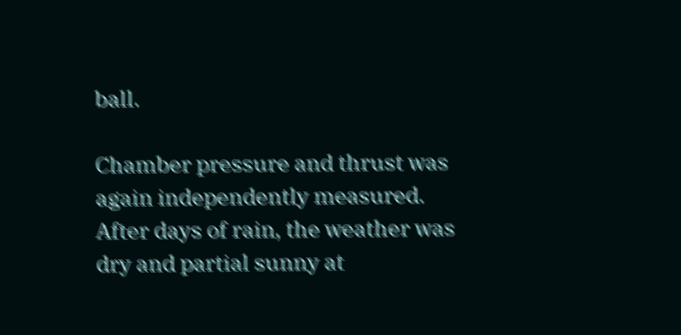ball.

Chamber pressure and thrust was again independently measured. After days of rain, the weather was dry and partial sunny at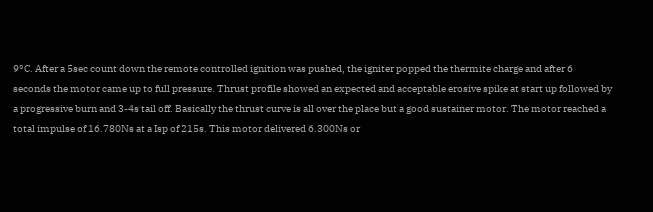9°C. After a 5sec count down the remote controlled ignition was pushed, the igniter popped the thermite charge and after 6 seconds the motor came up to full pressure. Thrust profile showed an expected and acceptable erosive spike at start up followed by a progressive burn and 3-4s tail off. Basically the thrust curve is all over the place but a good sustainer motor. The motor reached a total impulse of 16.780Ns at a Isp of 215s. This motor delivered 6.300Ns or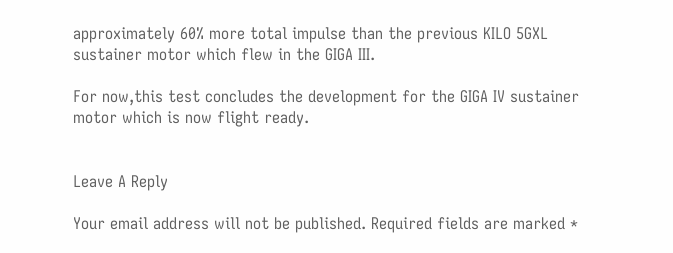approximately 60% more total impulse than the previous KILO 5GXL sustainer motor which flew in the GIGA III.

For now,this test concludes the development for the GIGA IV sustainer motor which is now flight ready.


Leave A Reply

Your email address will not be published. Required fields are marked *